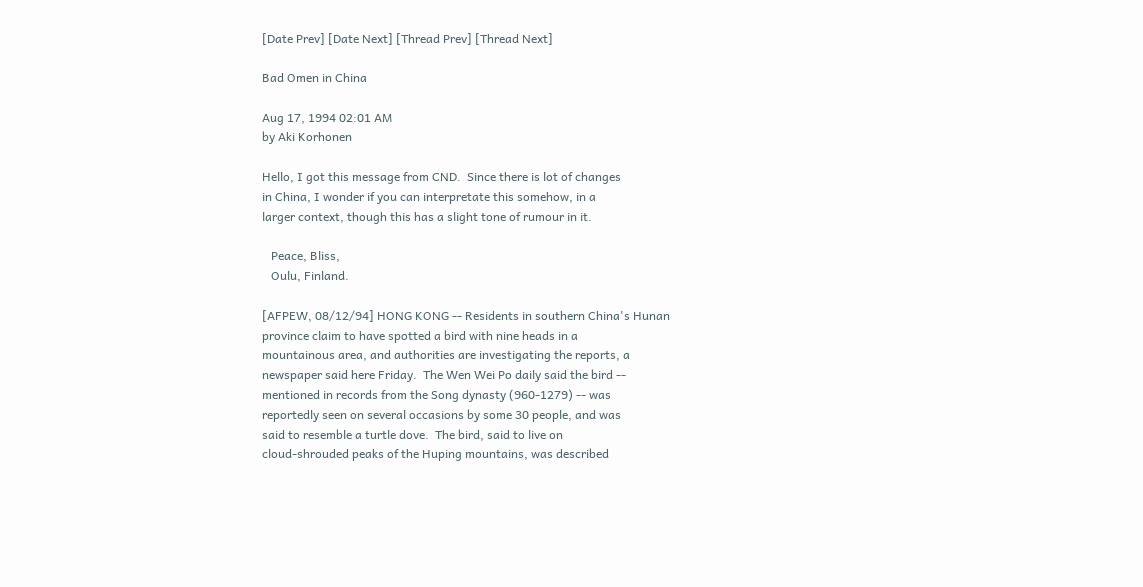[Date Prev] [Date Next] [Thread Prev] [Thread Next]

Bad Omen in China

Aug 17, 1994 02:01 AM
by Aki Korhonen

Hello, I got this message from CND.  Since there is lot of changes
in China, I wonder if you can interpretate this somehow, in a
larger context, though this has a slight tone of rumour in it.

   Peace, Bliss,
   Oulu, Finland.

[AFPEW, 08/12/94] HONG KONG -- Residents in southern China's Hunan
province claim to have spotted a bird with nine heads in a
mountainous area, and authorities are investigating the reports, a
newspaper said here Friday.  The Wen Wei Po daily said the bird --
mentioned in records from the Song dynasty (960-1279) -- was
reportedly seen on several occasions by some 30 people, and was
said to resemble a turtle dove.  The bird, said to live on
cloud-shrouded peaks of the Huping mountains, was described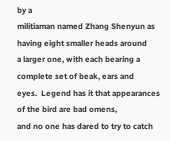by a
militiaman named Zhang Shenyun as having eight smaller heads around
a larger one, with each bearing a complete set of beak, ears and
eyes.  Legend has it that appearances of the bird are bad omens,
and no one has dared to try to catch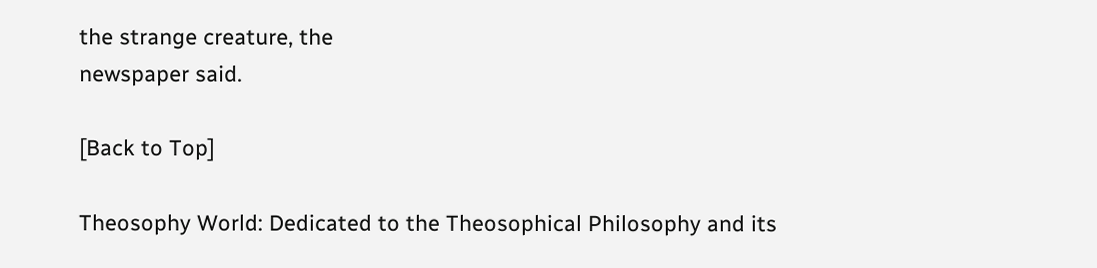the strange creature, the
newspaper said.

[Back to Top]

Theosophy World: Dedicated to the Theosophical Philosophy and its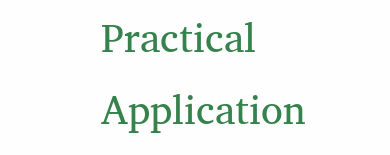Practical Application